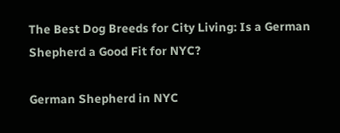The Best Dog Breeds for City Living: Is a German Shepherd a Good Fit for NYC?

German Shepherd in NYC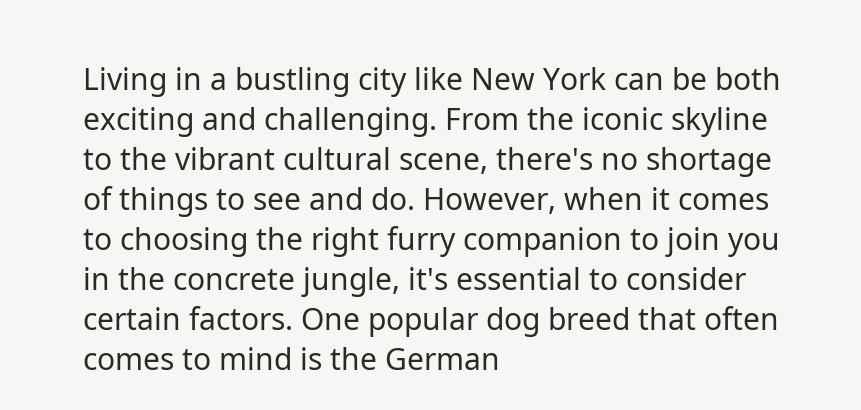Living in a bustling city like New York can be both exciting and challenging. From the iconic skyline to the vibrant cultural scene, there's no shortage of things to see and do. However, when it comes to choosing the right furry companion to join you in the concrete jungle, it's essential to consider certain factors. One popular dog breed that often comes to mind is the German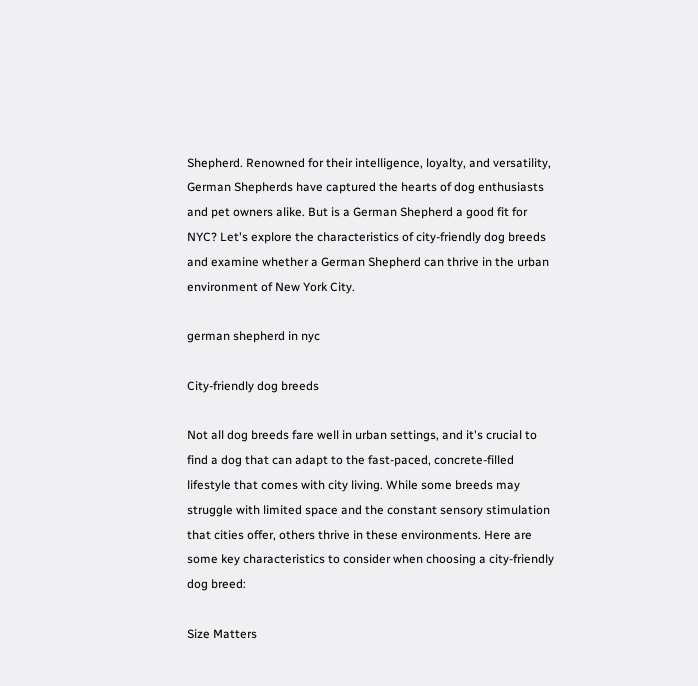Shepherd. Renowned for their intelligence, loyalty, and versatility, German Shepherds have captured the hearts of dog enthusiasts and pet owners alike. But is a German Shepherd a good fit for NYC? Let's explore the characteristics of city-friendly dog breeds and examine whether a German Shepherd can thrive in the urban environment of New York City.

german shepherd in nyc

City-friendly dog breeds

Not all dog breeds fare well in urban settings, and it's crucial to find a dog that can adapt to the fast-paced, concrete-filled lifestyle that comes with city living. While some breeds may struggle with limited space and the constant sensory stimulation that cities offer, others thrive in these environments. Here are some key characteristics to consider when choosing a city-friendly dog breed:

Size Matters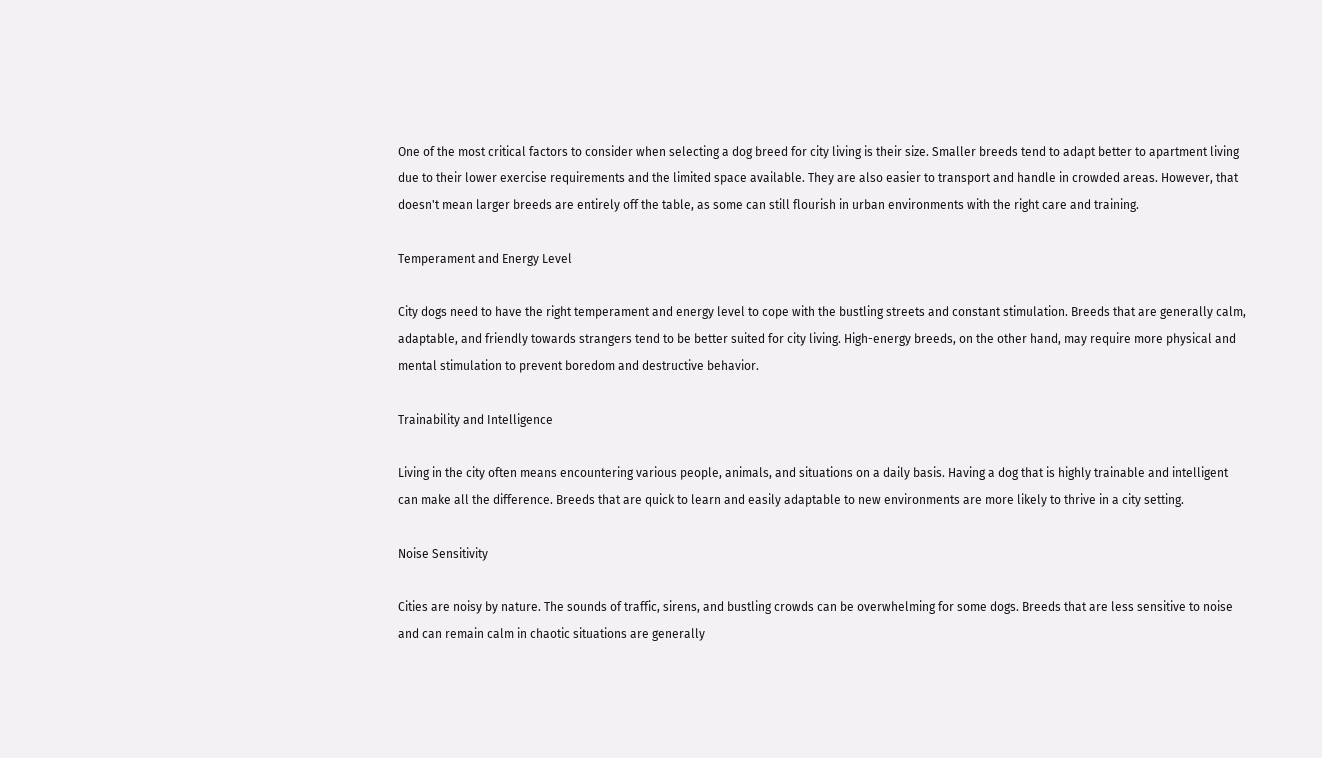One of the most critical factors to consider when selecting a dog breed for city living is their size. Smaller breeds tend to adapt better to apartment living due to their lower exercise requirements and the limited space available. They are also easier to transport and handle in crowded areas. However, that doesn't mean larger breeds are entirely off the table, as some can still flourish in urban environments with the right care and training.

Temperament and Energy Level

City dogs need to have the right temperament and energy level to cope with the bustling streets and constant stimulation. Breeds that are generally calm, adaptable, and friendly towards strangers tend to be better suited for city living. High-energy breeds, on the other hand, may require more physical and mental stimulation to prevent boredom and destructive behavior.

Trainability and Intelligence

Living in the city often means encountering various people, animals, and situations on a daily basis. Having a dog that is highly trainable and intelligent can make all the difference. Breeds that are quick to learn and easily adaptable to new environments are more likely to thrive in a city setting.

Noise Sensitivity

Cities are noisy by nature. The sounds of traffic, sirens, and bustling crowds can be overwhelming for some dogs. Breeds that are less sensitive to noise and can remain calm in chaotic situations are generally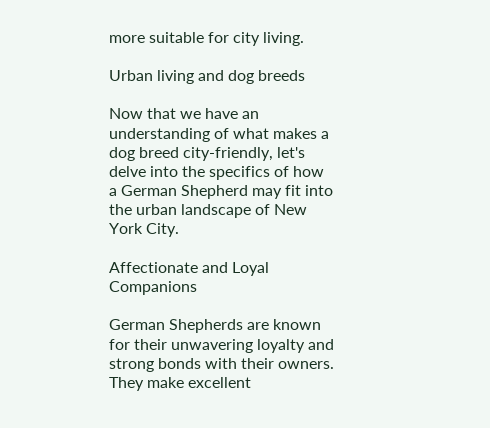more suitable for city living.

Urban living and dog breeds

Now that we have an understanding of what makes a dog breed city-friendly, let's delve into the specifics of how a German Shepherd may fit into the urban landscape of New York City.

Affectionate and Loyal Companions

German Shepherds are known for their unwavering loyalty and strong bonds with their owners. They make excellent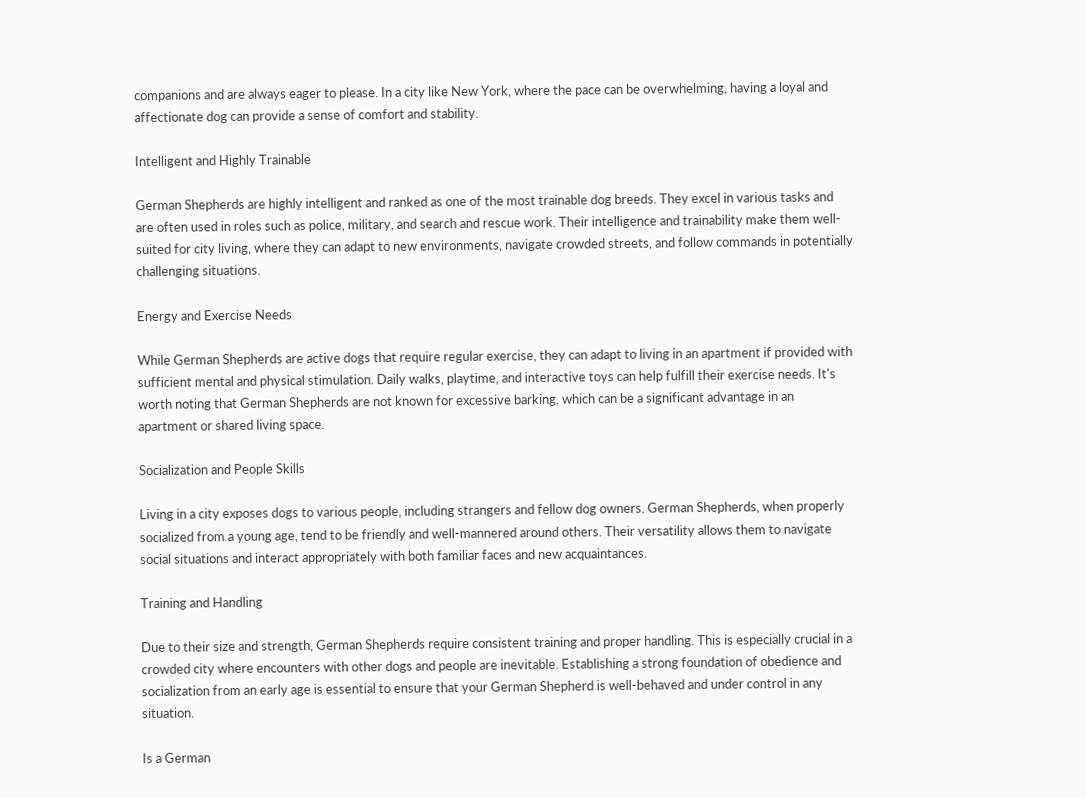companions and are always eager to please. In a city like New York, where the pace can be overwhelming, having a loyal and affectionate dog can provide a sense of comfort and stability.

Intelligent and Highly Trainable

German Shepherds are highly intelligent and ranked as one of the most trainable dog breeds. They excel in various tasks and are often used in roles such as police, military, and search and rescue work. Their intelligence and trainability make them well-suited for city living, where they can adapt to new environments, navigate crowded streets, and follow commands in potentially challenging situations.

Energy and Exercise Needs

While German Shepherds are active dogs that require regular exercise, they can adapt to living in an apartment if provided with sufficient mental and physical stimulation. Daily walks, playtime, and interactive toys can help fulfill their exercise needs. It's worth noting that German Shepherds are not known for excessive barking, which can be a significant advantage in an apartment or shared living space.

Socialization and People Skills

Living in a city exposes dogs to various people, including strangers and fellow dog owners. German Shepherds, when properly socialized from a young age, tend to be friendly and well-mannered around others. Their versatility allows them to navigate social situations and interact appropriately with both familiar faces and new acquaintances.

Training and Handling

Due to their size and strength, German Shepherds require consistent training and proper handling. This is especially crucial in a crowded city where encounters with other dogs and people are inevitable. Establishing a strong foundation of obedience and socialization from an early age is essential to ensure that your German Shepherd is well-behaved and under control in any situation.

Is a German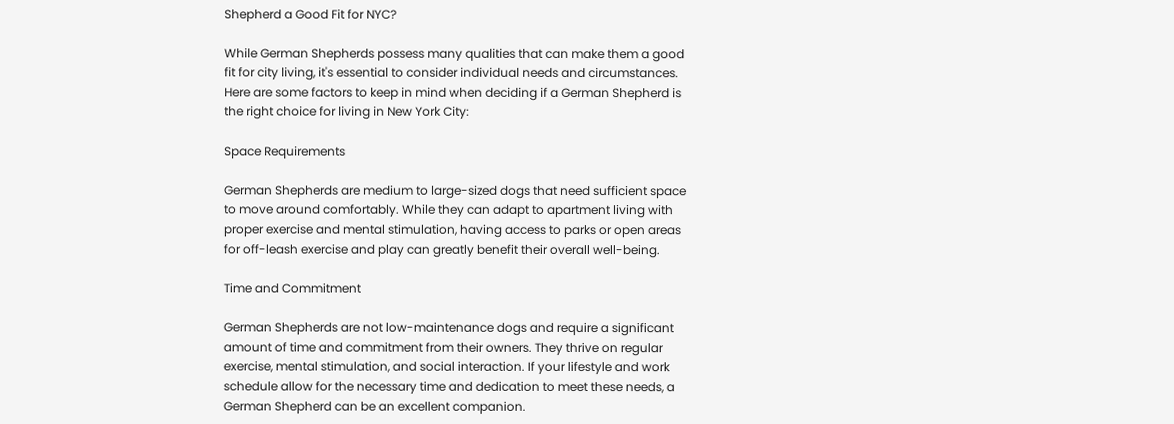Shepherd a Good Fit for NYC?

While German Shepherds possess many qualities that can make them a good fit for city living, it's essential to consider individual needs and circumstances. Here are some factors to keep in mind when deciding if a German Shepherd is the right choice for living in New York City:

Space Requirements

German Shepherds are medium to large-sized dogs that need sufficient space to move around comfortably. While they can adapt to apartment living with proper exercise and mental stimulation, having access to parks or open areas for off-leash exercise and play can greatly benefit their overall well-being.

Time and Commitment

German Shepherds are not low-maintenance dogs and require a significant amount of time and commitment from their owners. They thrive on regular exercise, mental stimulation, and social interaction. If your lifestyle and work schedule allow for the necessary time and dedication to meet these needs, a German Shepherd can be an excellent companion.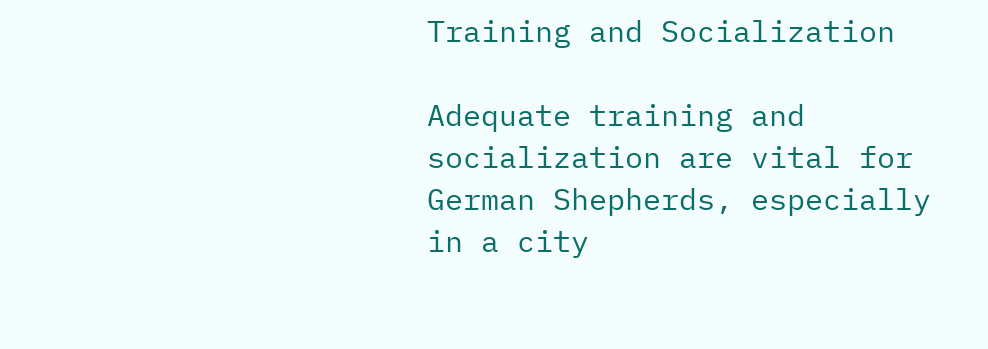Training and Socialization

Adequate training and socialization are vital for German Shepherds, especially in a city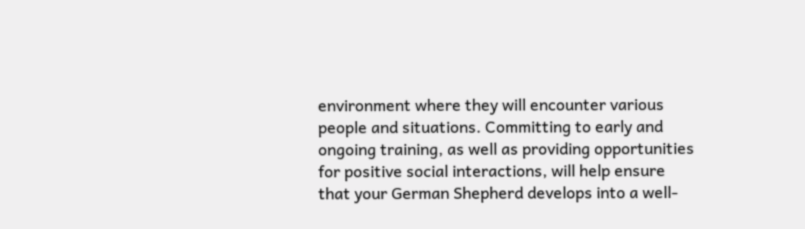environment where they will encounter various people and situations. Committing to early and ongoing training, as well as providing opportunities for positive social interactions, will help ensure that your German Shepherd develops into a well-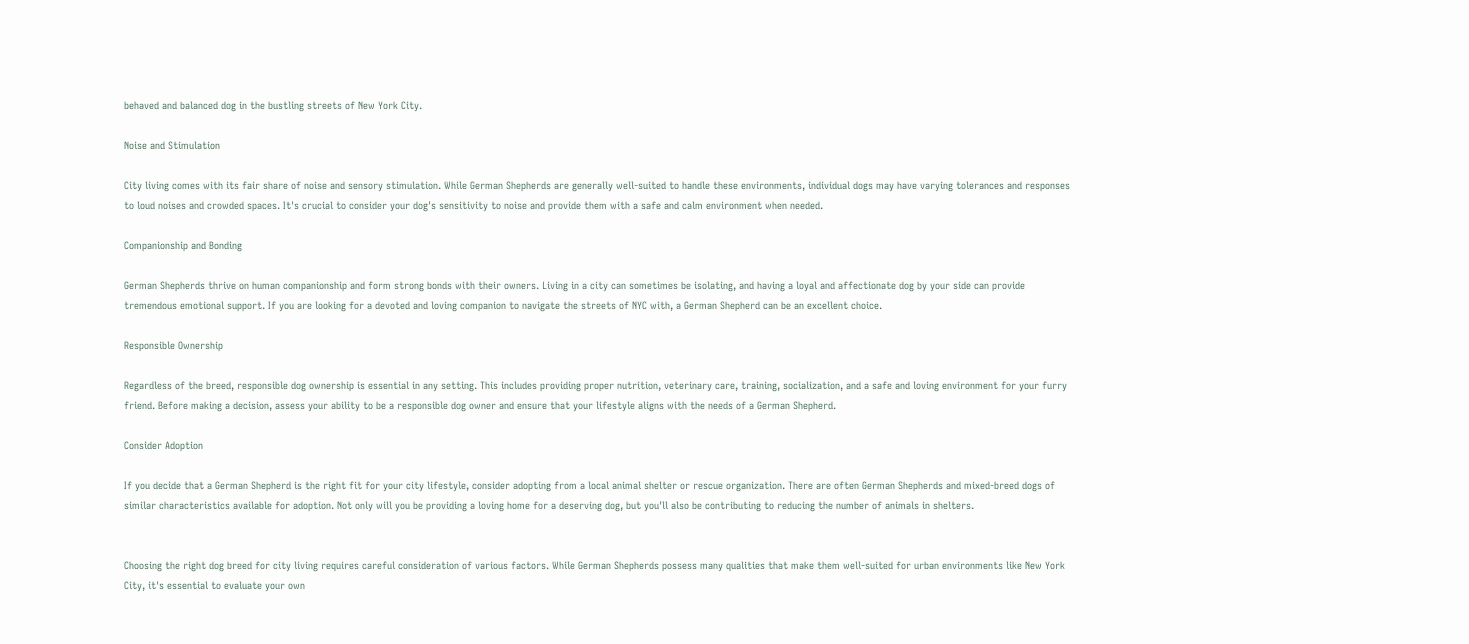behaved and balanced dog in the bustling streets of New York City.

Noise and Stimulation

City living comes with its fair share of noise and sensory stimulation. While German Shepherds are generally well-suited to handle these environments, individual dogs may have varying tolerances and responses to loud noises and crowded spaces. It's crucial to consider your dog's sensitivity to noise and provide them with a safe and calm environment when needed.

Companionship and Bonding

German Shepherds thrive on human companionship and form strong bonds with their owners. Living in a city can sometimes be isolating, and having a loyal and affectionate dog by your side can provide tremendous emotional support. If you are looking for a devoted and loving companion to navigate the streets of NYC with, a German Shepherd can be an excellent choice.

Responsible Ownership

Regardless of the breed, responsible dog ownership is essential in any setting. This includes providing proper nutrition, veterinary care, training, socialization, and a safe and loving environment for your furry friend. Before making a decision, assess your ability to be a responsible dog owner and ensure that your lifestyle aligns with the needs of a German Shepherd.

Consider Adoption

If you decide that a German Shepherd is the right fit for your city lifestyle, consider adopting from a local animal shelter or rescue organization. There are often German Shepherds and mixed-breed dogs of similar characteristics available for adoption. Not only will you be providing a loving home for a deserving dog, but you'll also be contributing to reducing the number of animals in shelters.


Choosing the right dog breed for city living requires careful consideration of various factors. While German Shepherds possess many qualities that make them well-suited for urban environments like New York City, it's essential to evaluate your own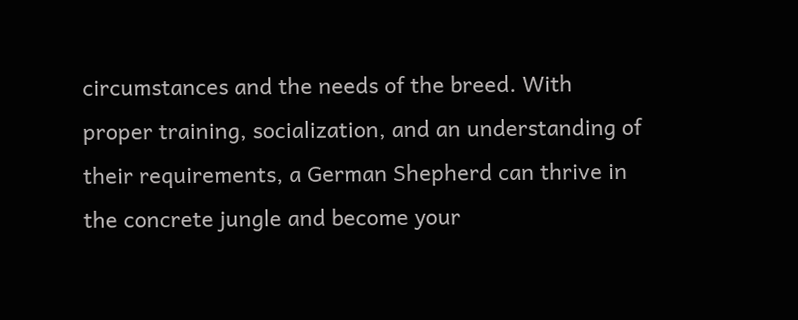circumstances and the needs of the breed. With proper training, socialization, and an understanding of their requirements, a German Shepherd can thrive in the concrete jungle and become your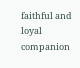faithful and loyal companion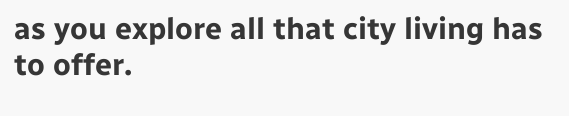as you explore all that city living has to offer.